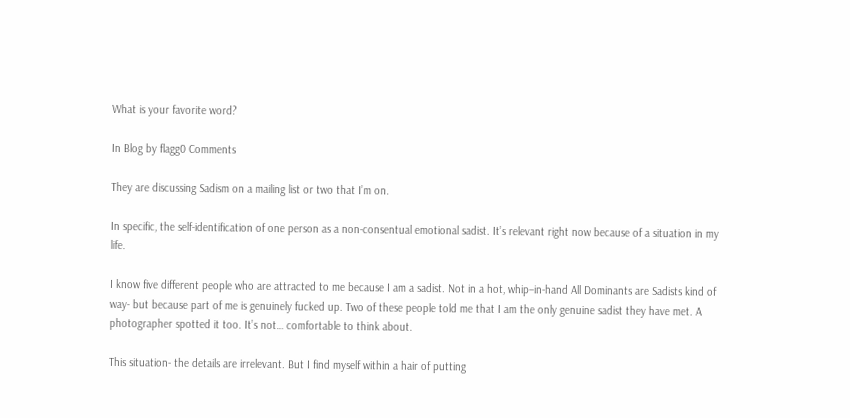What is your favorite word?

In Blog by flagg0 Comments

They are discussing Sadism on a mailing list or two that I’m on.

In specific, the self-identification of one person as a non-consentual emotional sadist. It’s relevant right now because of a situation in my life.

I know five different people who are attracted to me because I am a sadist. Not in a hot, whip–in-hand All Dominants are Sadists kind of way- but because part of me is genuinely fucked up. Two of these people told me that I am the only genuine sadist they have met. A photographer spotted it too. It’s not… comfortable to think about.

This situation- the details are irrelevant. But I find myself within a hair of putting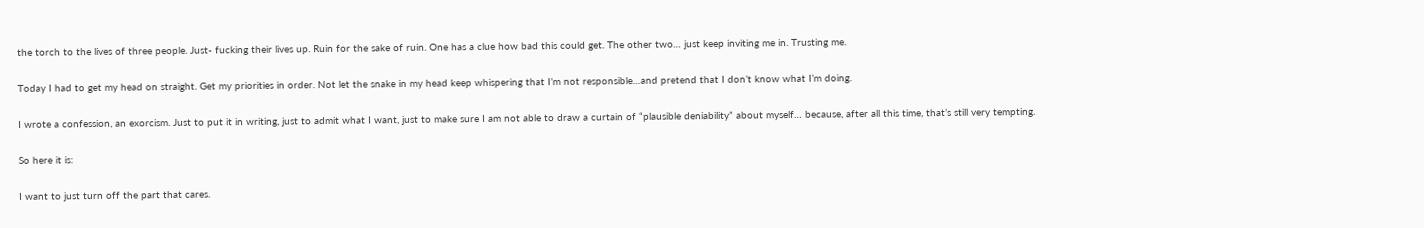the torch to the lives of three people. Just- fucking their lives up. Ruin for the sake of ruin. One has a clue how bad this could get. The other two… just keep inviting me in. Trusting me.

Today I had to get my head on straight. Get my priorities in order. Not let the snake in my head keep whispering that I’m not responsible…and pretend that I don’t know what I’m doing.

I wrote a confession, an exorcism. Just to put it in writing, just to admit what I want, just to make sure I am not able to draw a curtain of “plausible deniability” about myself… because, after all this time, that’s still very tempting.

So here it is:

I want to just turn off the part that cares.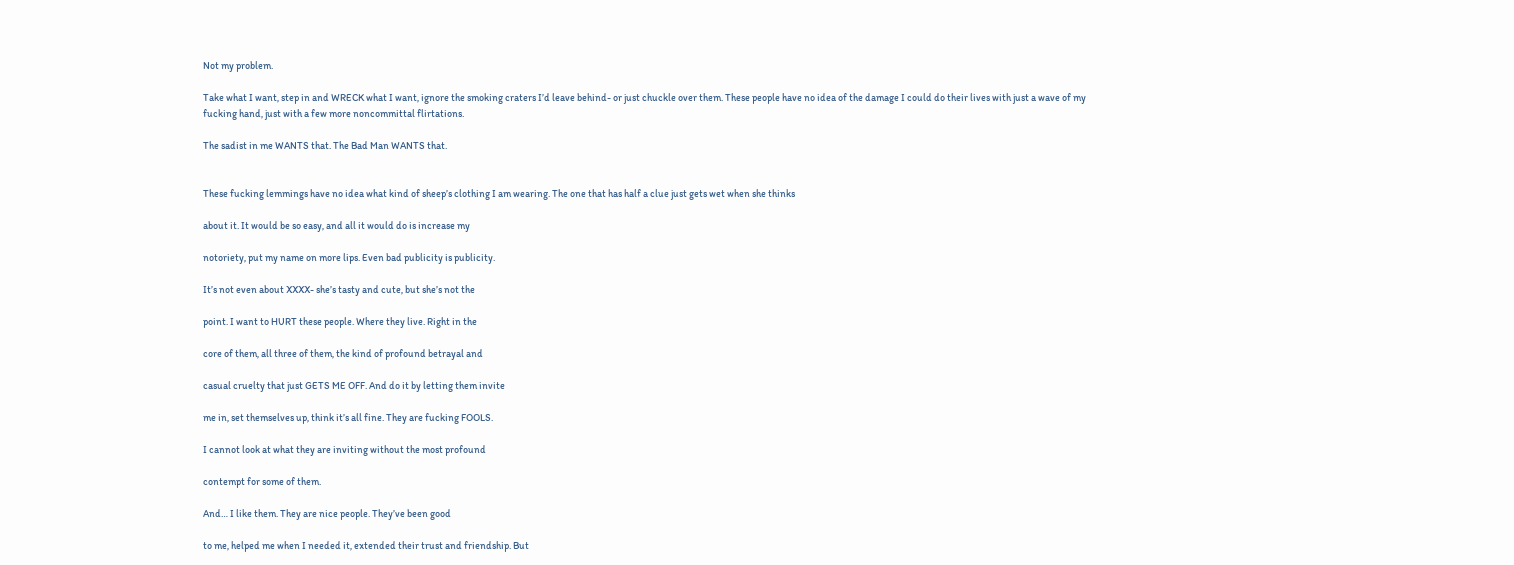Not my problem.

Take what I want, step in and WRECK what I want, ignore the smoking craters I’d leave behind- or just chuckle over them. These people have no idea of the damage I could do their lives with just a wave of my fucking hand, just with a few more noncommittal flirtations.

The sadist in me WANTS that. The Bad Man WANTS that.


These fucking lemmings have no idea what kind of sheep’s clothing I am wearing. The one that has half a clue just gets wet when she thinks

about it. It would be so easy, and all it would do is increase my

notoriety, put my name on more lips. Even bad publicity is publicity.

It’s not even about XXXX- she’s tasty and cute, but she’s not the

point. I want to HURT these people. Where they live. Right in the

core of them, all three of them, the kind of profound betrayal and

casual cruelty that just GETS ME OFF. And do it by letting them invite

me in, set themselves up, think it’s all fine. They are fucking FOOLS.

I cannot look at what they are inviting without the most profound

contempt for some of them.

And… I like them. They are nice people. They’ve been good

to me, helped me when I needed it, extended their trust and friendship. But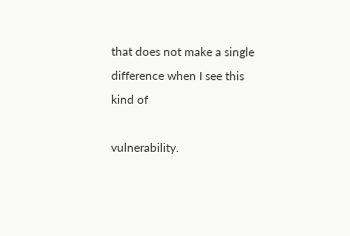that does not make a single difference when I see this kind of

vulnerability.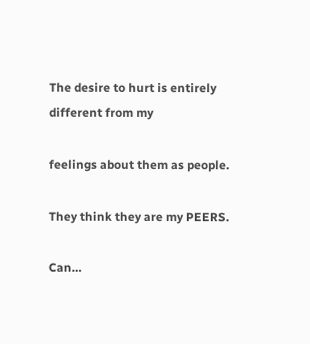The desire to hurt is entirely different from my

feelings about them as people.

They think they are my PEERS.

Can…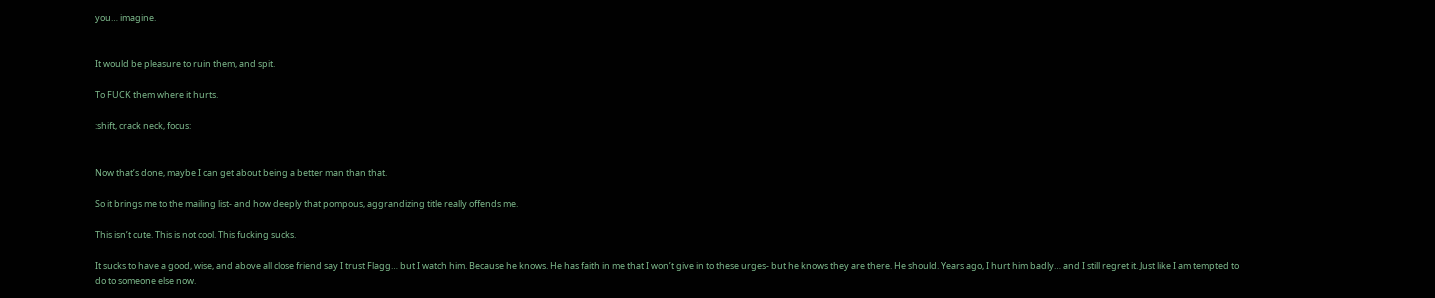you… imagine.


It would be pleasure to ruin them, and spit.

To FUCK them where it hurts.

:shift, crack neck, focus:


Now that’s done, maybe I can get about being a better man than that.

So it brings me to the mailing list- and how deeply that pompous, aggrandizing title really offends me.

This isn’t cute. This is not cool. This fucking sucks.

It sucks to have a good, wise, and above all close friend say I trust Flagg… but I watch him. Because he knows. He has faith in me that I won’t give in to these urges- but he knows they are there. He should. Years ago, I hurt him badly… and I still regret it. Just like I am tempted to do to someone else now.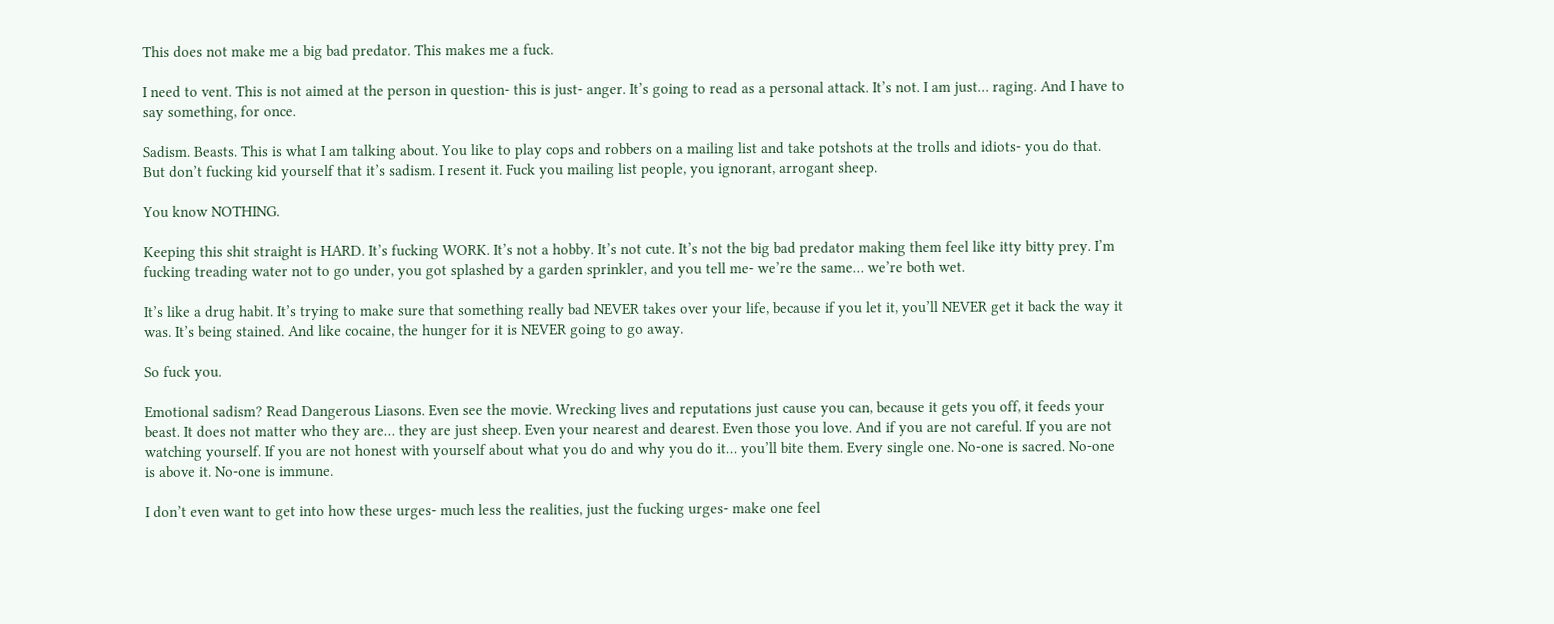This does not make me a big bad predator. This makes me a fuck.

I need to vent. This is not aimed at the person in question- this is just- anger. It’s going to read as a personal attack. It’s not. I am just… raging. And I have to say something, for once.

Sadism. Beasts. This is what I am talking about. You like to play cops and robbers on a mailing list and take potshots at the trolls and idiots- you do that. But don’t fucking kid yourself that it’s sadism. I resent it. Fuck you mailing list people, you ignorant, arrogant sheep.

You know NOTHING.

Keeping this shit straight is HARD. It’s fucking WORK. It’s not a hobby. It’s not cute. It’s not the big bad predator making them feel like itty bitty prey. I’m fucking treading water not to go under, you got splashed by a garden sprinkler, and you tell me- we’re the same… we’re both wet.

It’s like a drug habit. It’s trying to make sure that something really bad NEVER takes over your life, because if you let it, you’ll NEVER get it back the way it was. It’s being stained. And like cocaine, the hunger for it is NEVER going to go away.

So fuck you.

Emotional sadism? Read Dangerous Liasons. Even see the movie. Wrecking lives and reputations just cause you can, because it gets you off, it feeds your beast. It does not matter who they are… they are just sheep. Even your nearest and dearest. Even those you love. And if you are not careful. If you are not watching yourself. If you are not honest with yourself about what you do and why you do it… you’ll bite them. Every single one. No-one is sacred. No-one is above it. No-one is immune.

I don’t even want to get into how these urges- much less the realities, just the fucking urges- make one feel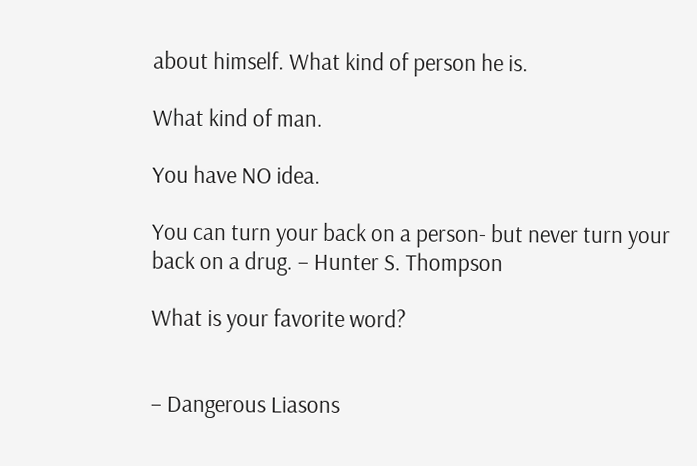about himself. What kind of person he is.

What kind of man.

You have NO idea.

You can turn your back on a person- but never turn your back on a drug. – Hunter S. Thompson

What is your favorite word?


– Dangerous Liasons